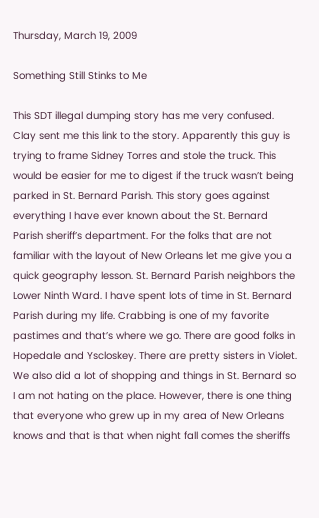Thursday, March 19, 2009

Something Still Stinks to Me

This SDT illegal dumping story has me very confused. Clay sent me this link to the story. Apparently this guy is trying to frame Sidney Torres and stole the truck. This would be easier for me to digest if the truck wasn’t being parked in St. Bernard Parish. This story goes against everything I have ever known about the St. Bernard Parish sheriff’s department. For the folks that are not familiar with the layout of New Orleans let me give you a quick geography lesson. St. Bernard Parish neighbors the Lower Ninth Ward. I have spent lots of time in St. Bernard Parish during my life. Crabbing is one of my favorite pastimes and that’s where we go. There are good folks in Hopedale and Yscloskey. There are pretty sisters in Violet. We also did a lot of shopping and things in St. Bernard so I am not hating on the place. However, there is one thing that everyone who grew up in my area of New Orleans knows and that is that when night fall comes the sheriffs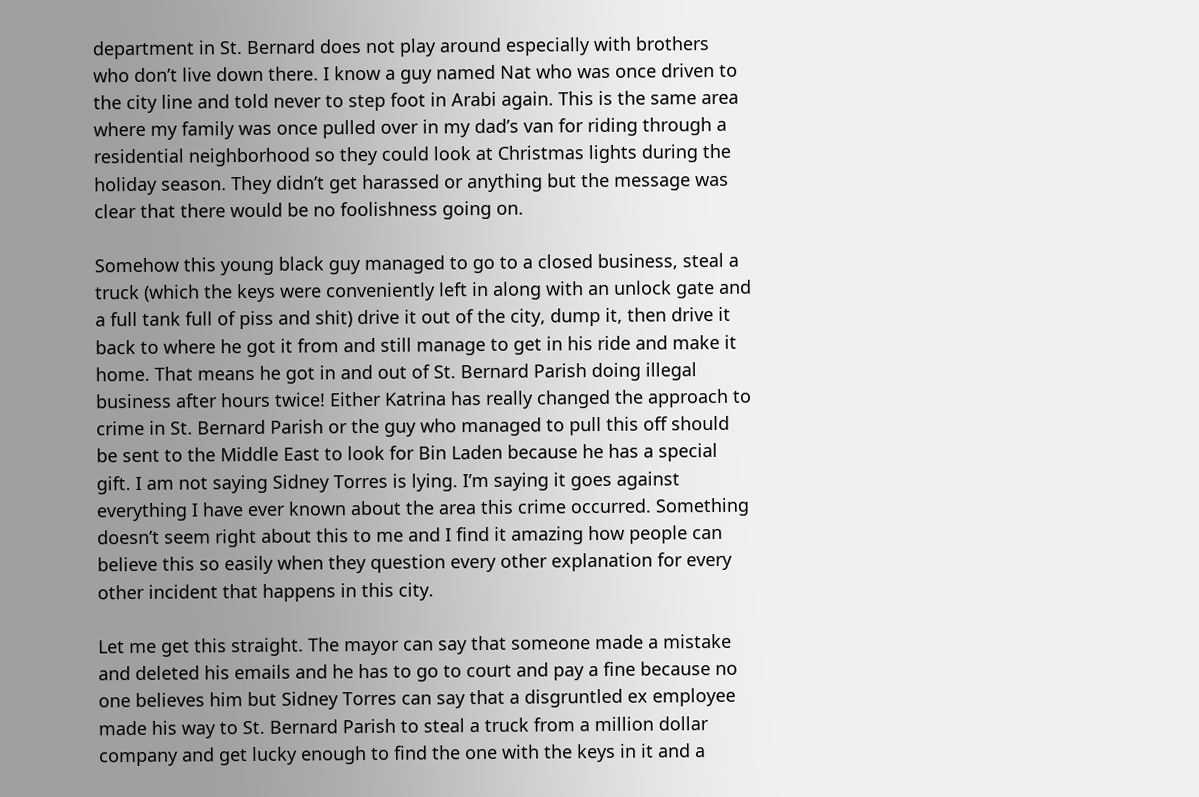department in St. Bernard does not play around especially with brothers who don’t live down there. I know a guy named Nat who was once driven to the city line and told never to step foot in Arabi again. This is the same area where my family was once pulled over in my dad’s van for riding through a residential neighborhood so they could look at Christmas lights during the holiday season. They didn’t get harassed or anything but the message was clear that there would be no foolishness going on.

Somehow this young black guy managed to go to a closed business, steal a truck (which the keys were conveniently left in along with an unlock gate and a full tank full of piss and shit) drive it out of the city, dump it, then drive it back to where he got it from and still manage to get in his ride and make it home. That means he got in and out of St. Bernard Parish doing illegal business after hours twice! Either Katrina has really changed the approach to crime in St. Bernard Parish or the guy who managed to pull this off should be sent to the Middle East to look for Bin Laden because he has a special gift. I am not saying Sidney Torres is lying. I’m saying it goes against everything I have ever known about the area this crime occurred. Something doesn’t seem right about this to me and I find it amazing how people can believe this so easily when they question every other explanation for every other incident that happens in this city.

Let me get this straight. The mayor can say that someone made a mistake and deleted his emails and he has to go to court and pay a fine because no one believes him but Sidney Torres can say that a disgruntled ex employee made his way to St. Bernard Parish to steal a truck from a million dollar company and get lucky enough to find the one with the keys in it and a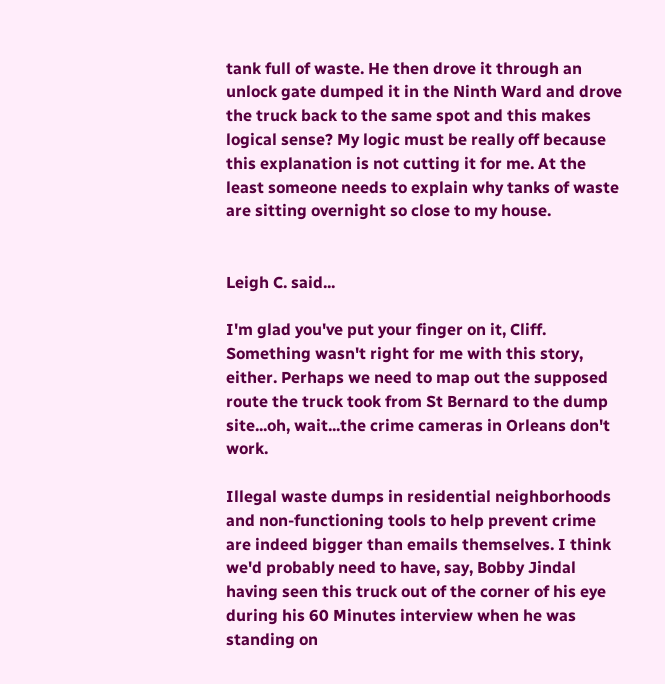tank full of waste. He then drove it through an unlock gate dumped it in the Ninth Ward and drove the truck back to the same spot and this makes logical sense? My logic must be really off because this explanation is not cutting it for me. At the least someone needs to explain why tanks of waste are sitting overnight so close to my house.


Leigh C. said...

I'm glad you've put your finger on it, Cliff. Something wasn't right for me with this story, either. Perhaps we need to map out the supposed route the truck took from St Bernard to the dump site...oh, wait...the crime cameras in Orleans don't work.

Illegal waste dumps in residential neighborhoods and non-functioning tools to help prevent crime are indeed bigger than emails themselves. I think we'd probably need to have, say, Bobby Jindal having seen this truck out of the corner of his eye during his 60 Minutes interview when he was standing on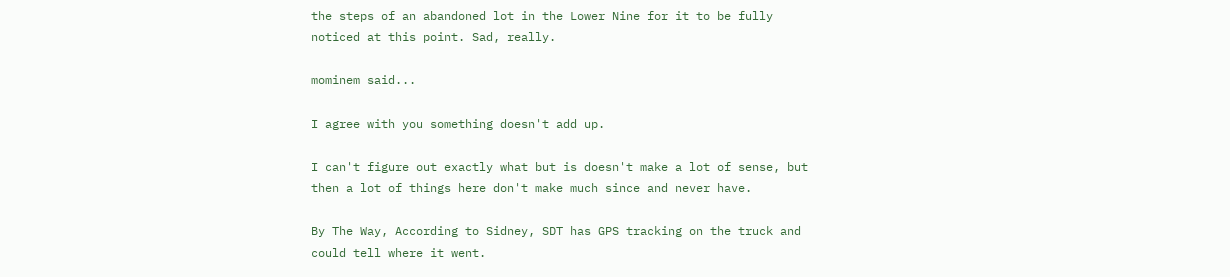the steps of an abandoned lot in the Lower Nine for it to be fully noticed at this point. Sad, really.

mominem said...

I agree with you something doesn't add up.

I can't figure out exactly what but is doesn't make a lot of sense, but then a lot of things here don't make much since and never have.

By The Way, According to Sidney, SDT has GPS tracking on the truck and could tell where it went.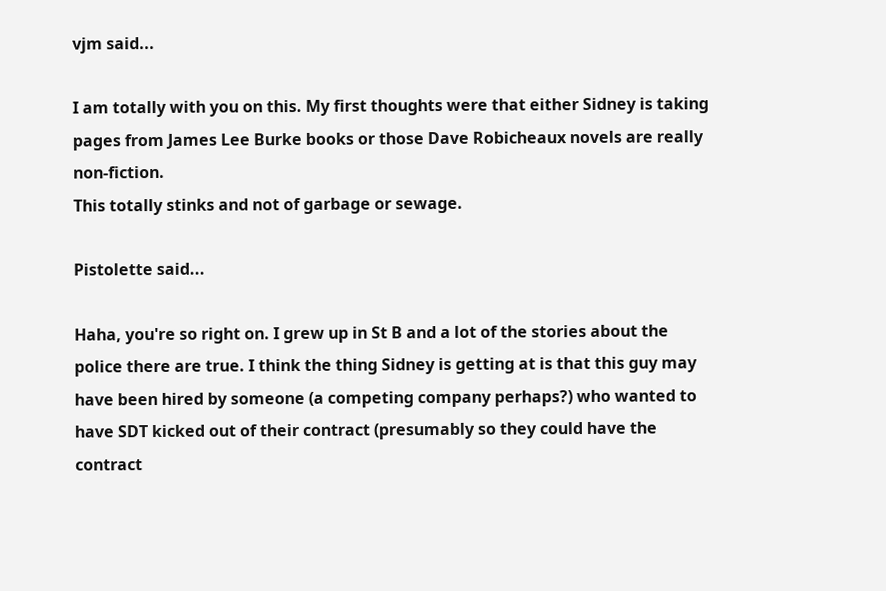vjm said...

I am totally with you on this. My first thoughts were that either Sidney is taking pages from James Lee Burke books or those Dave Robicheaux novels are really non-fiction.
This totally stinks and not of garbage or sewage.

Pistolette said...

Haha, you're so right on. I grew up in St B and a lot of the stories about the police there are true. I think the thing Sidney is getting at is that this guy may have been hired by someone (a competing company perhaps?) who wanted to have SDT kicked out of their contract (presumably so they could have the contract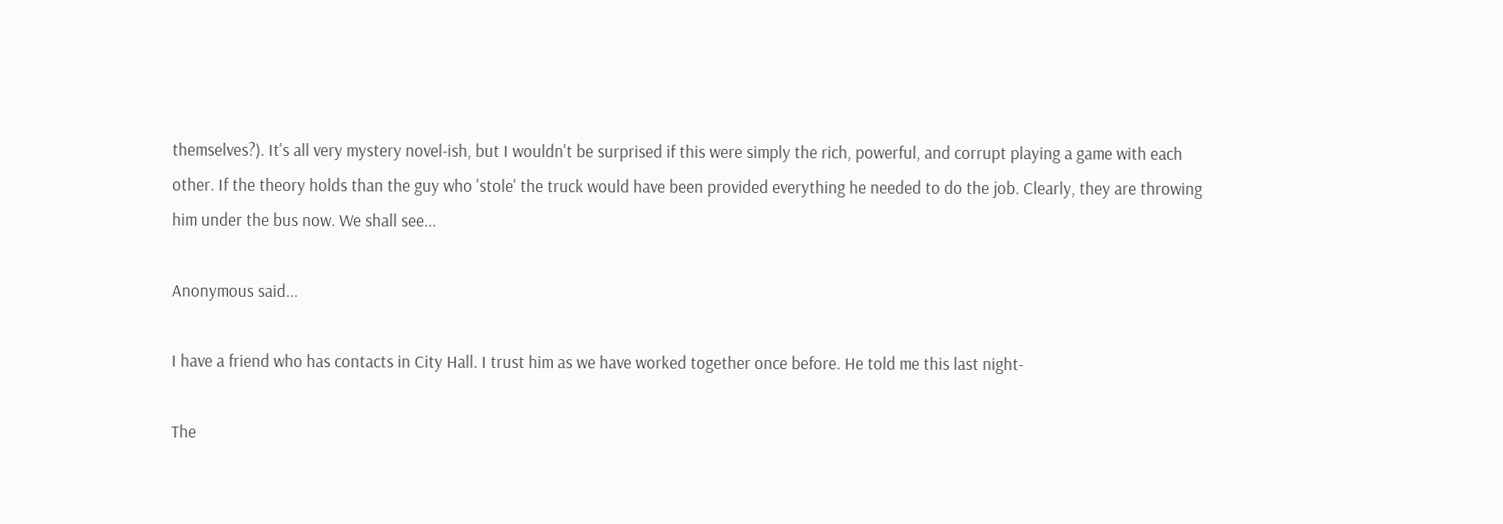themselves?). It's all very mystery novel-ish, but I wouldn't be surprised if this were simply the rich, powerful, and corrupt playing a game with each other. If the theory holds than the guy who 'stole' the truck would have been provided everything he needed to do the job. Clearly, they are throwing him under the bus now. We shall see...

Anonymous said...

I have a friend who has contacts in City Hall. I trust him as we have worked together once before. He told me this last night-

The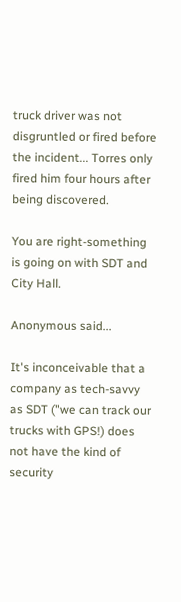truck driver was not disgruntled or fired before the incident... Torres only fired him four hours after being discovered.

You are right-something is going on with SDT and City Hall.

Anonymous said...

It's inconceivable that a company as tech-savvy as SDT ("we can track our trucks with GPS!) does not have the kind of security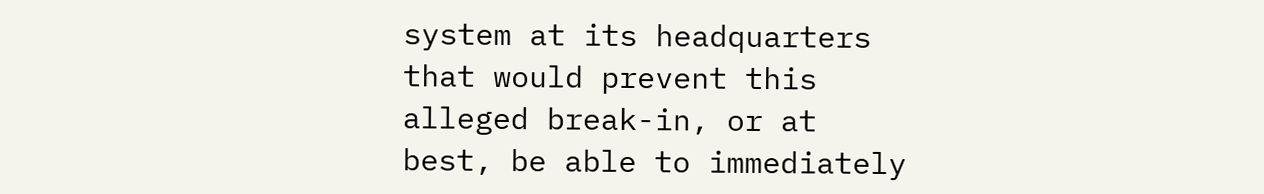system at its headquarters that would prevent this alleged break-in, or at best, be able to immediately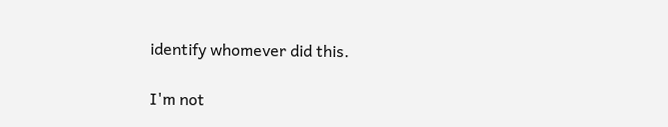identify whomever did this.

I'm not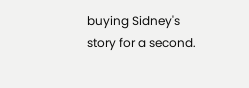buying Sidney's story for a second.